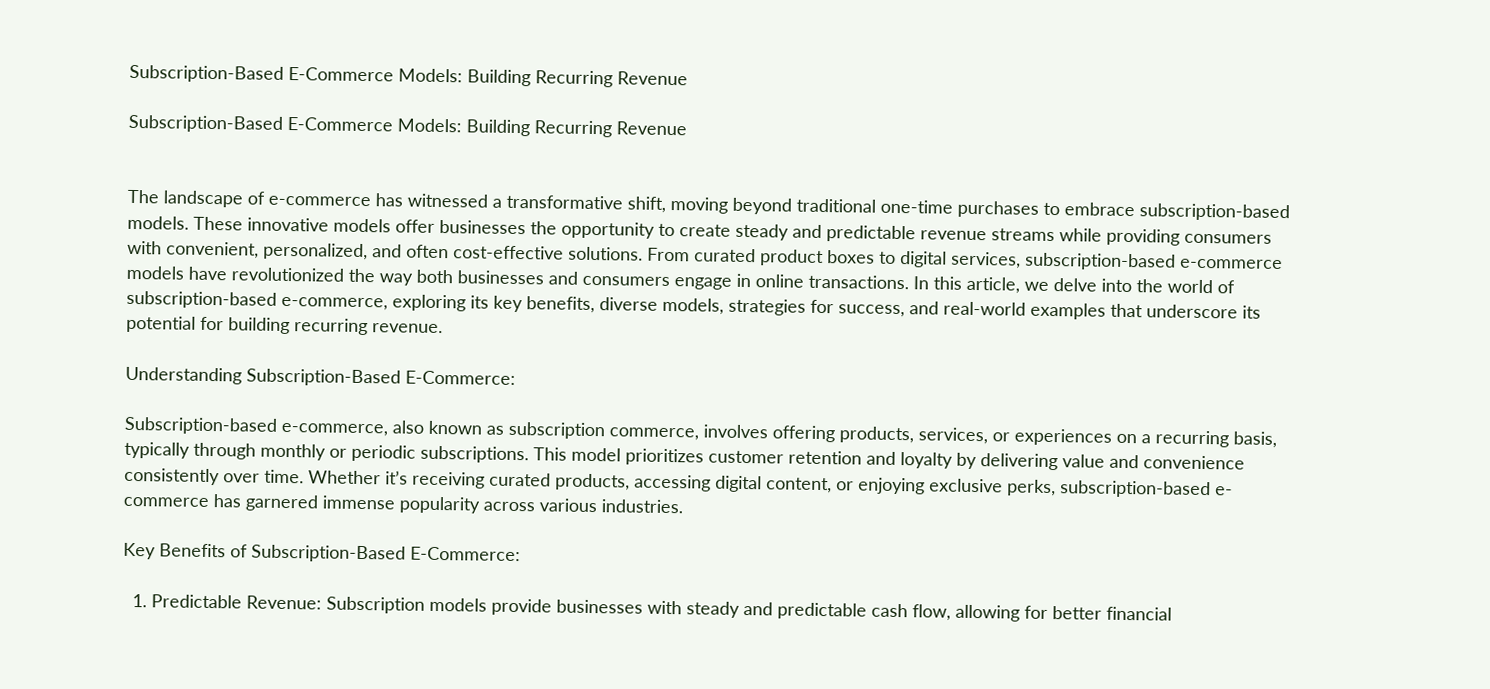Subscription-Based E-Commerce Models: Building Recurring Revenue

Subscription-Based E-Commerce Models: Building Recurring Revenue


The landscape of e-commerce has witnessed a transformative shift, moving beyond traditional one-time purchases to embrace subscription-based models. These innovative models offer businesses the opportunity to create steady and predictable revenue streams while providing consumers with convenient, personalized, and often cost-effective solutions. From curated product boxes to digital services, subscription-based e-commerce models have revolutionized the way both businesses and consumers engage in online transactions. In this article, we delve into the world of subscription-based e-commerce, exploring its key benefits, diverse models, strategies for success, and real-world examples that underscore its potential for building recurring revenue.

Understanding Subscription-Based E-Commerce:

Subscription-based e-commerce, also known as subscription commerce, involves offering products, services, or experiences on a recurring basis, typically through monthly or periodic subscriptions. This model prioritizes customer retention and loyalty by delivering value and convenience consistently over time. Whether it’s receiving curated products, accessing digital content, or enjoying exclusive perks, subscription-based e-commerce has garnered immense popularity across various industries.

Key Benefits of Subscription-Based E-Commerce:

  1. Predictable Revenue: Subscription models provide businesses with steady and predictable cash flow, allowing for better financial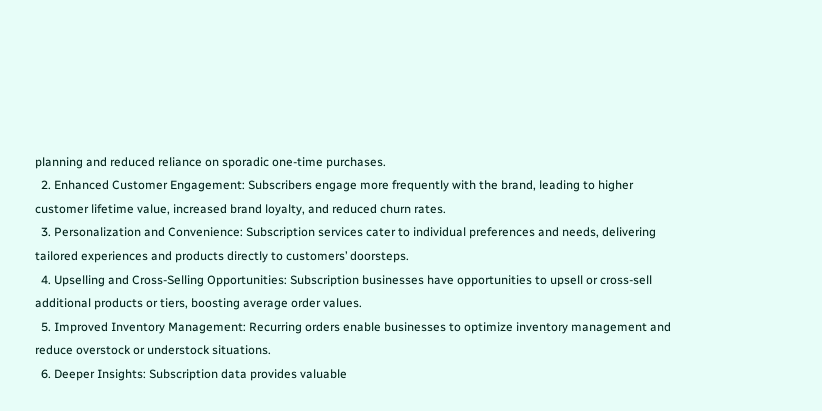planning and reduced reliance on sporadic one-time purchases.
  2. Enhanced Customer Engagement: Subscribers engage more frequently with the brand, leading to higher customer lifetime value, increased brand loyalty, and reduced churn rates.
  3. Personalization and Convenience: Subscription services cater to individual preferences and needs, delivering tailored experiences and products directly to customers’ doorsteps.
  4. Upselling and Cross-Selling Opportunities: Subscription businesses have opportunities to upsell or cross-sell additional products or tiers, boosting average order values.
  5. Improved Inventory Management: Recurring orders enable businesses to optimize inventory management and reduce overstock or understock situations.
  6. Deeper Insights: Subscription data provides valuable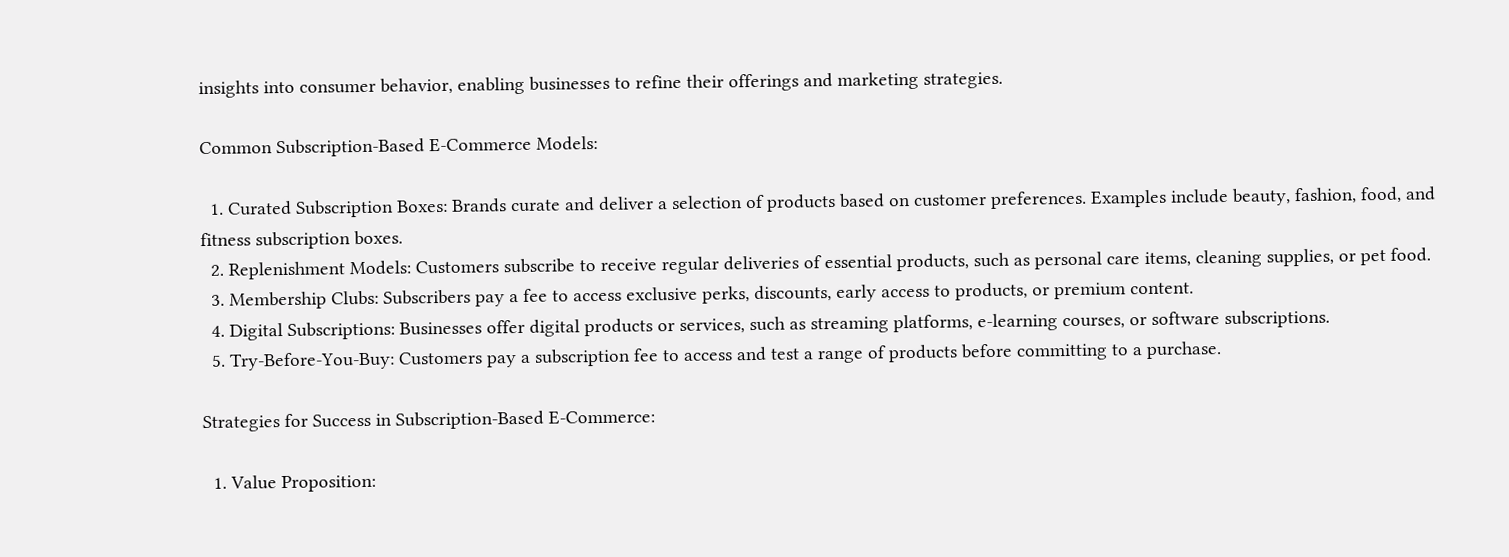insights into consumer behavior, enabling businesses to refine their offerings and marketing strategies.

Common Subscription-Based E-Commerce Models:

  1. Curated Subscription Boxes: Brands curate and deliver a selection of products based on customer preferences. Examples include beauty, fashion, food, and fitness subscription boxes.
  2. Replenishment Models: Customers subscribe to receive regular deliveries of essential products, such as personal care items, cleaning supplies, or pet food.
  3. Membership Clubs: Subscribers pay a fee to access exclusive perks, discounts, early access to products, or premium content.
  4. Digital Subscriptions: Businesses offer digital products or services, such as streaming platforms, e-learning courses, or software subscriptions.
  5. Try-Before-You-Buy: Customers pay a subscription fee to access and test a range of products before committing to a purchase.

Strategies for Success in Subscription-Based E-Commerce:

  1. Value Proposition: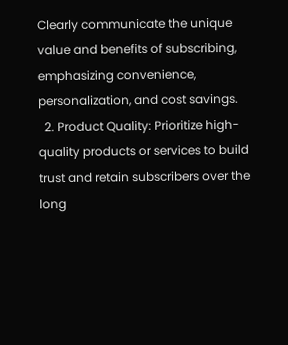Clearly communicate the unique value and benefits of subscribing, emphasizing convenience, personalization, and cost savings.
  2. Product Quality: Prioritize high-quality products or services to build trust and retain subscribers over the long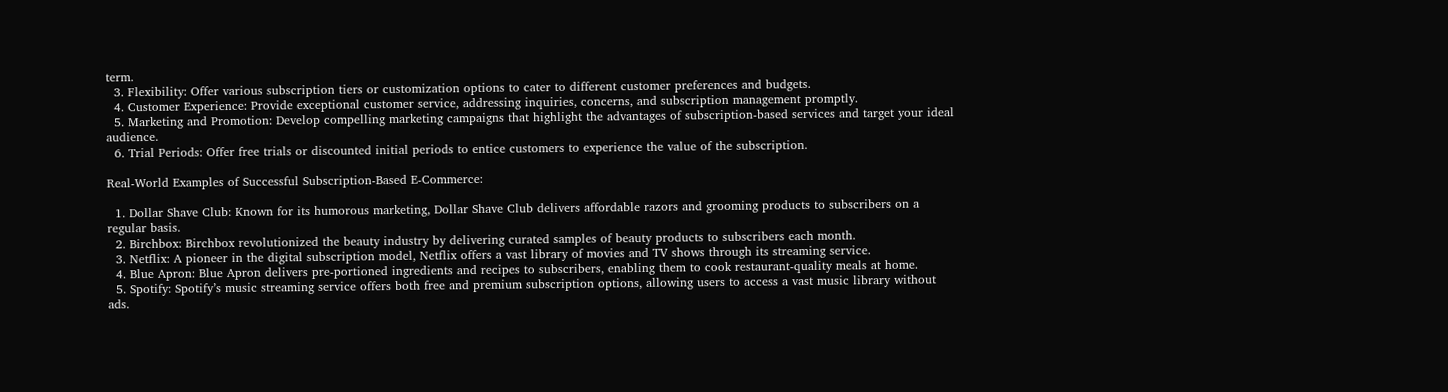term.
  3. Flexibility: Offer various subscription tiers or customization options to cater to different customer preferences and budgets.
  4. Customer Experience: Provide exceptional customer service, addressing inquiries, concerns, and subscription management promptly.
  5. Marketing and Promotion: Develop compelling marketing campaigns that highlight the advantages of subscription-based services and target your ideal audience.
  6. Trial Periods: Offer free trials or discounted initial periods to entice customers to experience the value of the subscription.

Real-World Examples of Successful Subscription-Based E-Commerce:

  1. Dollar Shave Club: Known for its humorous marketing, Dollar Shave Club delivers affordable razors and grooming products to subscribers on a regular basis.
  2. Birchbox: Birchbox revolutionized the beauty industry by delivering curated samples of beauty products to subscribers each month.
  3. Netflix: A pioneer in the digital subscription model, Netflix offers a vast library of movies and TV shows through its streaming service.
  4. Blue Apron: Blue Apron delivers pre-portioned ingredients and recipes to subscribers, enabling them to cook restaurant-quality meals at home.
  5. Spotify: Spotify’s music streaming service offers both free and premium subscription options, allowing users to access a vast music library without ads.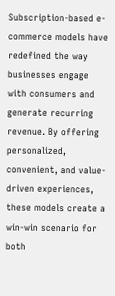Subscription-based e-commerce models have redefined the way businesses engage with consumers and generate recurring revenue. By offering personalized, convenient, and value-driven experiences, these models create a win-win scenario for both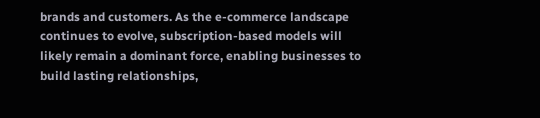brands and customers. As the e-commerce landscape continues to evolve, subscription-based models will likely remain a dominant force, enabling businesses to build lasting relationships,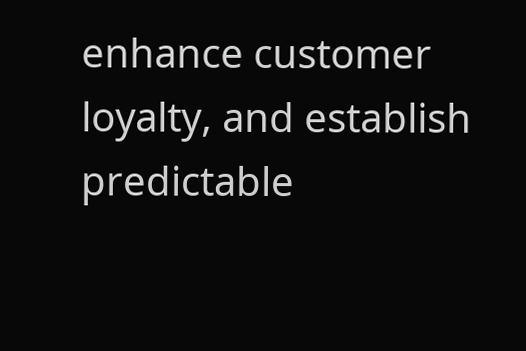enhance customer loyalty, and establish predictable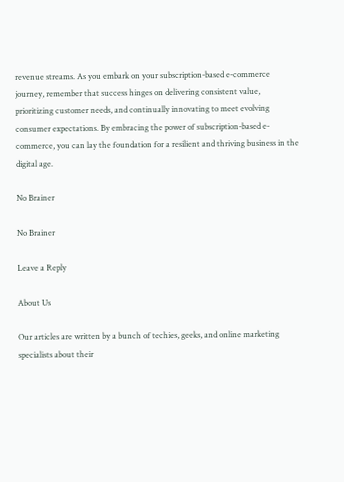revenue streams. As you embark on your subscription-based e-commerce journey, remember that success hinges on delivering consistent value, prioritizing customer needs, and continually innovating to meet evolving consumer expectations. By embracing the power of subscription-based e-commerce, you can lay the foundation for a resilient and thriving business in the digital age.

No Brainer

No Brainer

Leave a Reply

About Us

Our articles are written by a bunch of techies, geeks, and online marketing specialists about their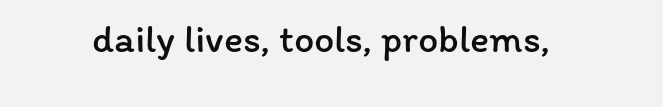daily lives, tools, problems,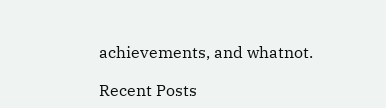achievements, and whatnot.

Recent Posts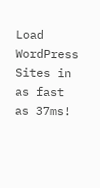Load WordPress Sites in as fast as 37ms!